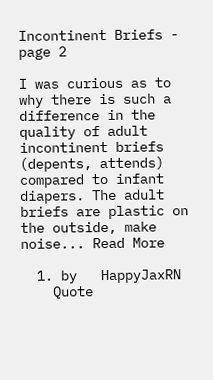Incontinent Briefs - page 2

I was curious as to why there is such a difference in the quality of adult incontinent briefs (depents, attends) compared to infant diapers. The adult briefs are plastic on the outside, make noise... Read More

  1. by   HappyJaxRN
    Quote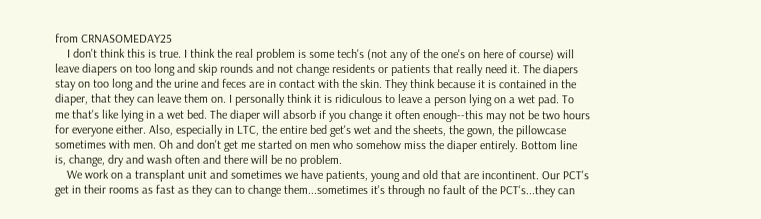from CRNASOMEDAY25
    I don't think this is true. I think the real problem is some tech's (not any of the one's on here of course) will leave diapers on too long and skip rounds and not change residents or patients that really need it. The diapers stay on too long and the urine and feces are in contact with the skin. They think because it is contained in the diaper, that they can leave them on. I personally think it is ridiculous to leave a person lying on a wet pad. To me that's like lying in a wet bed. The diaper will absorb if you change it often enough--this may not be two hours for everyone either. Also, especially in LTC, the entire bed get's wet and the sheets, the gown, the pillowcase sometimes with men. Oh and don't get me started on men who somehow miss the diaper entirely. Bottom line is, change, dry and wash often and there will be no problem.
    We work on a transplant unit and sometimes we have patients, young and old that are incontinent. Our PCT's get in their rooms as fast as they can to change them...sometimes it's through no fault of the PCT's...they can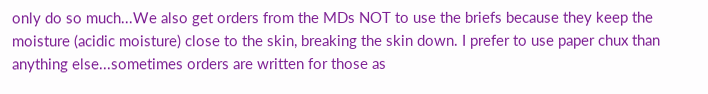only do so much...We also get orders from the MDs NOT to use the briefs because they keep the moisture (acidic moisture) close to the skin, breaking the skin down. I prefer to use paper chux than anything else...sometimes orders are written for those as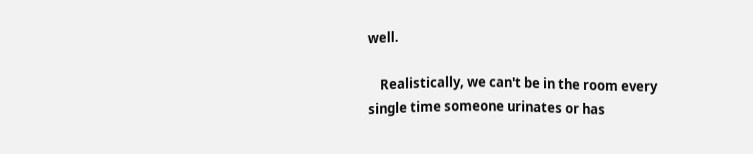well.

    Realistically, we can't be in the room every single time someone urinates or has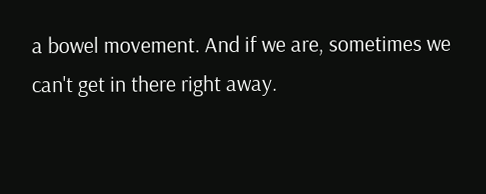a bowel movement. And if we are, sometimes we can't get in there right away.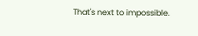That's next to impossible.